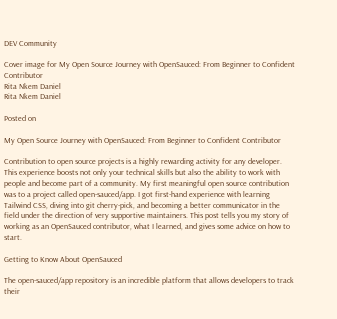DEV Community

Cover image for My Open Source Journey with OpenSauced: From Beginner to Confident Contributor
Rita Nkem Daniel
Rita Nkem Daniel

Posted on

My Open Source Journey with OpenSauced: From Beginner to Confident Contributor

Contribution to open source projects is a highly rewarding activity for any developer. This experience boosts not only your technical skills but also the ability to work with people and become part of a community. My first meaningful open source contribution was to a project called open-sauced/app. I got first-hand experience with learning Tailwind CSS, diving into git cherry-pick, and becoming a better communicator in the field under the direction of very supportive maintainers. This post tells you my story of working as an OpenSauced contributor, what I learned, and gives some advice on how to start.

Getting to Know About OpenSauced

The open-sauced/app repository is an incredible platform that allows developers to track their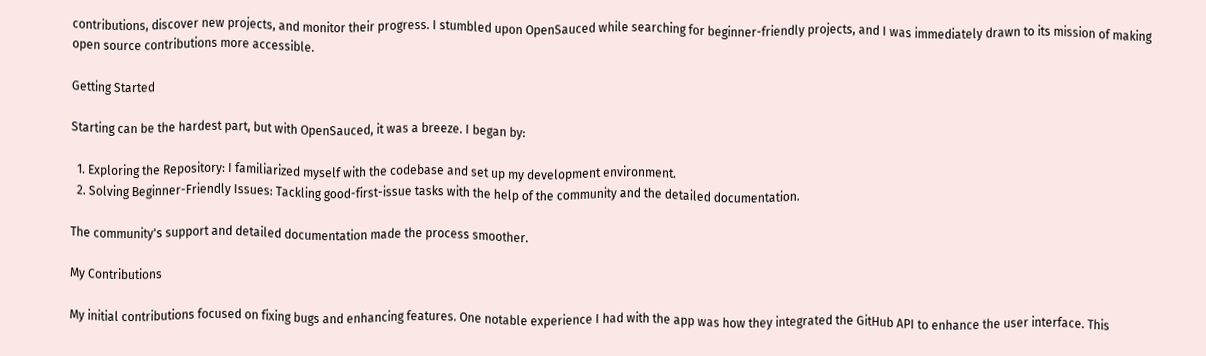contributions, discover new projects, and monitor their progress. I stumbled upon OpenSauced while searching for beginner-friendly projects, and I was immediately drawn to its mission of making open source contributions more accessible.

Getting Started

Starting can be the hardest part, but with OpenSauced, it was a breeze. I began by:

  1. Exploring the Repository: I familiarized myself with the codebase and set up my development environment.
  2. Solving Beginner-Friendly Issues: Tackling good-first-issue tasks with the help of the community and the detailed documentation.

The community's support and detailed documentation made the process smoother.

My Contributions

My initial contributions focused on fixing bugs and enhancing features. One notable experience I had with the app was how they integrated the GitHub API to enhance the user interface. This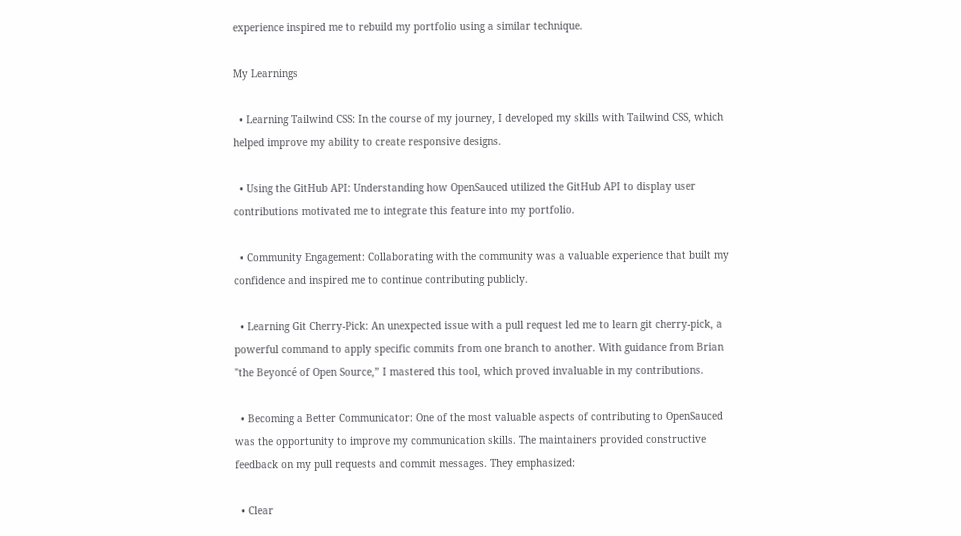experience inspired me to rebuild my portfolio using a similar technique.

My Learnings

  • Learning Tailwind CSS: In the course of my journey, I developed my skills with Tailwind CSS, which helped improve my ability to create responsive designs.

  • Using the GitHub API: Understanding how OpenSauced utilized the GitHub API to display user contributions motivated me to integrate this feature into my portfolio.

  • Community Engagement: Collaborating with the community was a valuable experience that built my confidence and inspired me to continue contributing publicly.

  • Learning Git Cherry-Pick: An unexpected issue with a pull request led me to learn git cherry-pick, a powerful command to apply specific commits from one branch to another. With guidance from Brian "the Beyoncé of Open Source,” I mastered this tool, which proved invaluable in my contributions.

  • Becoming a Better Communicator: One of the most valuable aspects of contributing to OpenSauced was the opportunity to improve my communication skills. The maintainers provided constructive feedback on my pull requests and commit messages. They emphasized:

  • Clear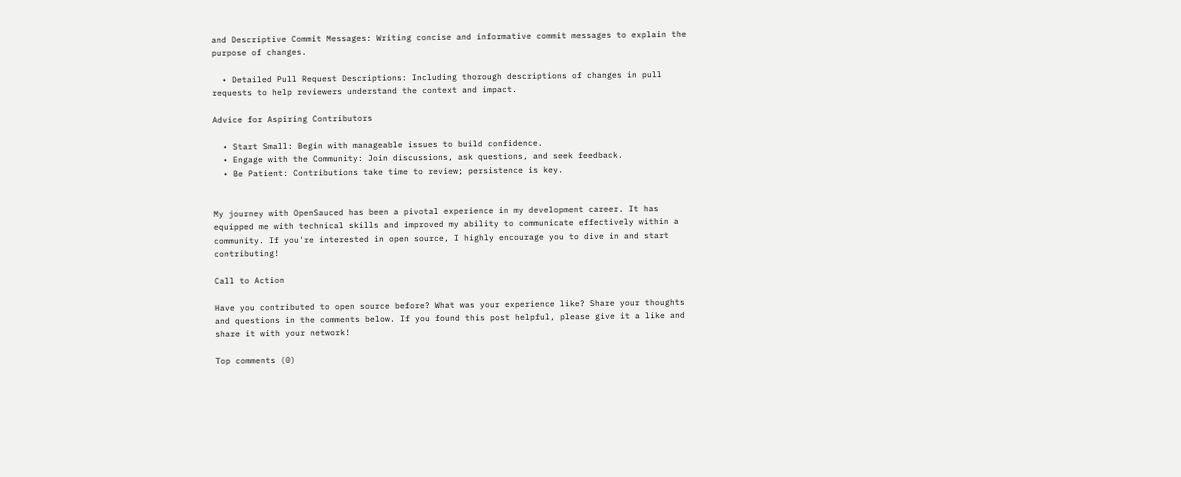and Descriptive Commit Messages: Writing concise and informative commit messages to explain the purpose of changes.

  • Detailed Pull Request Descriptions: Including thorough descriptions of changes in pull requests to help reviewers understand the context and impact.

Advice for Aspiring Contributors

  • Start Small: Begin with manageable issues to build confidence.
  • Engage with the Community: Join discussions, ask questions, and seek feedback.
  • Be Patient: Contributions take time to review; persistence is key.


My journey with OpenSauced has been a pivotal experience in my development career. It has equipped me with technical skills and improved my ability to communicate effectively within a community. If you're interested in open source, I highly encourage you to dive in and start contributing!

Call to Action

Have you contributed to open source before? What was your experience like? Share your thoughts and questions in the comments below. If you found this post helpful, please give it a like and share it with your network!

Top comments (0)